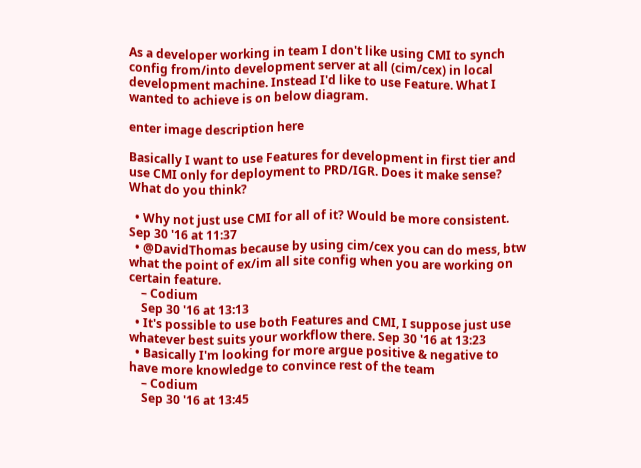As a developer working in team I don't like using CMI to synch config from/into development server at all (cim/cex) in local development machine. Instead I'd like to use Feature. What I wanted to achieve is on below diagram.

enter image description here

Basically I want to use Features for development in first tier and use CMI only for deployment to PRD/IGR. Does it make sense? What do you think?

  • Why not just use CMI for all of it? Would be more consistent. Sep 30 '16 at 11:37
  • @DavidThomas because by using cim/cex you can do mess, btw what the point of ex/im all site config when you are working on certain feature.
    – Codium
    Sep 30 '16 at 13:13
  • It's possible to use both Features and CMI, I suppose just use whatever best suits your workflow there. Sep 30 '16 at 13:23
  • Basically I'm looking for more argue positive & negative to have more knowledge to convince rest of the team
    – Codium
    Sep 30 '16 at 13:45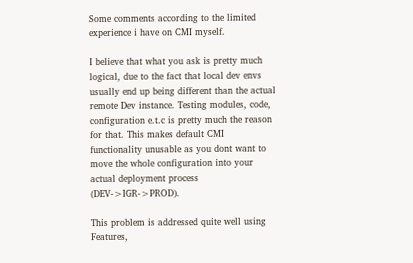Some comments according to the limited experience i have on CMI myself.

I believe that what you ask is pretty much logical, due to the fact that local dev envs usually end up being different than the actual remote Dev instance. Testing modules, code, configuration e.t.c is pretty much the reason for that. This makes default CMI functionality unusable as you dont want to move the whole configuration into your actual deployment process (DEV->IGR->PROD).

This problem is addressed quite well using Features,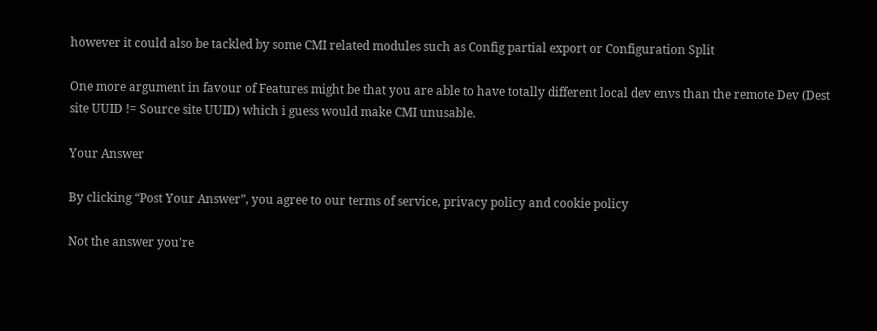however it could also be tackled by some CMI related modules such as Config partial export or Configuration Split

One more argument in favour of Features might be that you are able to have totally different local dev envs than the remote Dev (Dest site UUID != Source site UUID) which i guess would make CMI unusable.

Your Answer

By clicking “Post Your Answer”, you agree to our terms of service, privacy policy and cookie policy

Not the answer you're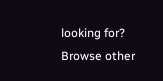looking for? Browse other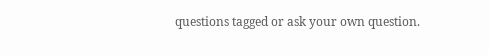questions tagged or ask your own question.